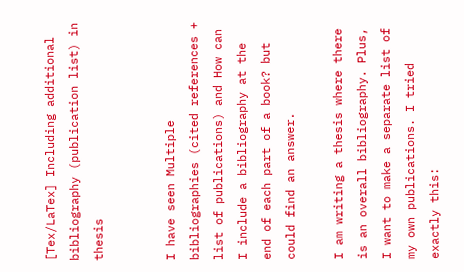[Tex/LaTex] Including additional bibliography (publication list) in thesis


I have seen Multiple bibliographies (cited references + list of publications) and How can I include a bibliography at the end of each part of a book? but could find an answer.

I am writing a thesis where there is an overall bibliography. Plus, I want to make a separate list of my own publications. I tried exactly this: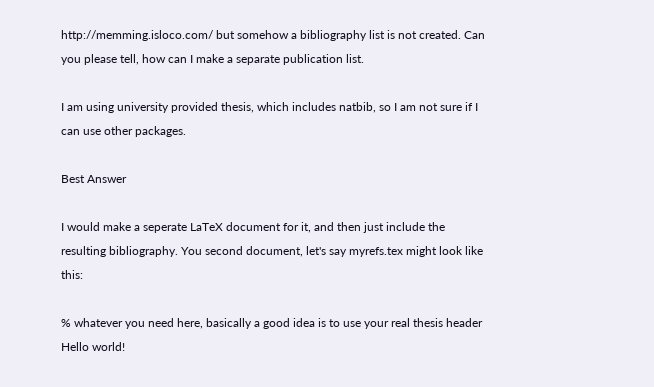http://memming.isloco.com/ but somehow a bibliography list is not created. Can you please tell, how can I make a separate publication list.

I am using university provided thesis, which includes natbib, so I am not sure if I can use other packages.

Best Answer

I would make a seperate LaTeX document for it, and then just include the resulting bibliography. You second document, let's say myrefs.tex might look like this:

% whatever you need here, basically a good idea is to use your real thesis header
Hello world!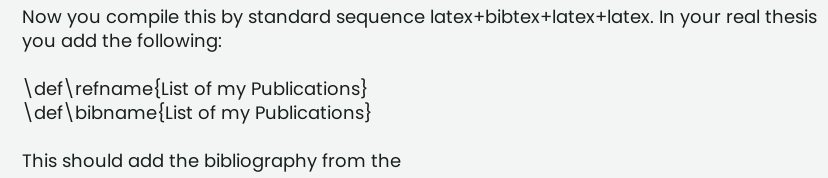Now you compile this by standard sequence latex+bibtex+latex+latex. In your real thesis you add the following:

\def\refname{List of my Publications}
\def\bibname{List of my Publications}

This should add the bibliography from the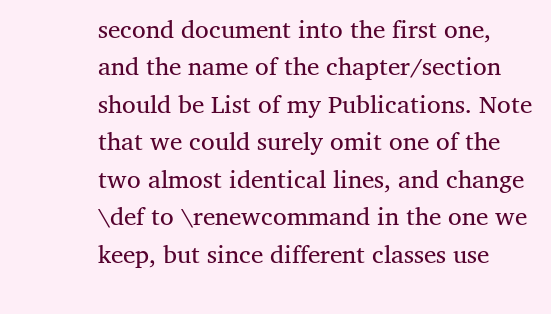second document into the first one, and the name of the chapter/section should be List of my Publications. Note that we could surely omit one of the two almost identical lines, and change \def to \renewcommand in the one we keep, but since different classes use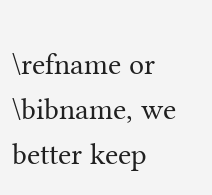\refname or \bibname, we better keep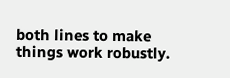both lines to make things work robustly.